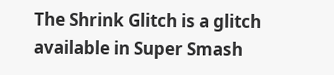The Shrink Glitch is a glitch available in Super Smash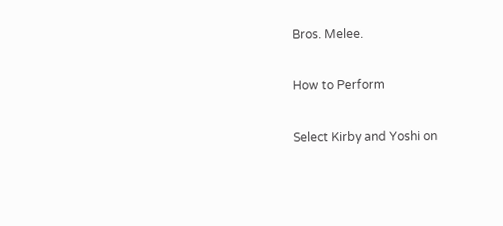Bros. Melee.

How to Perform

Select Kirby and Yoshi on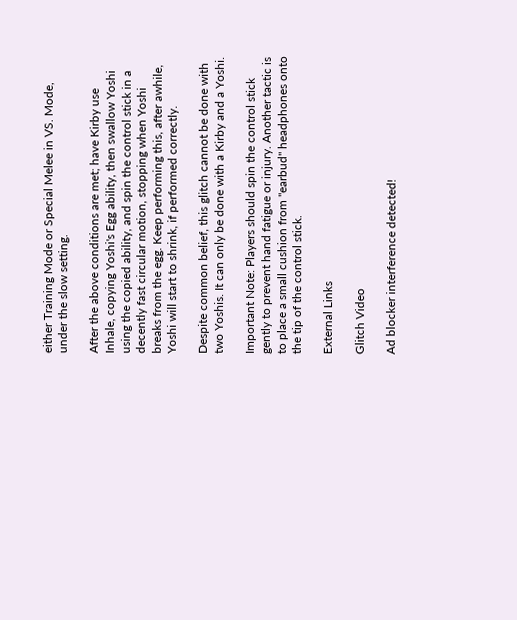either Training Mode or Special Melee in VS. Mode, under the slow setting.

After the above conditions are met; have Kirby use Inhale, copying Yoshi's Egg ability, then swallow Yoshi using the copied ability, and spin the control stick in a decently fast circular motion, stopping when Yoshi breaks from the egg. Keep performing this, after awhile, Yoshi will start to shrink, if performed correctly.

Despite common belief, this glitch cannot be done with two Yoshis. It can only be done with a Kirby and a Yoshi.

Important Note: Players should spin the control stick gently to prevent hand fatigue or injury. Another tactic is to place a small cushion from "earbud" headphones onto the tip of the control stick.

External Links

Glitch Video

Ad blocker interference detected!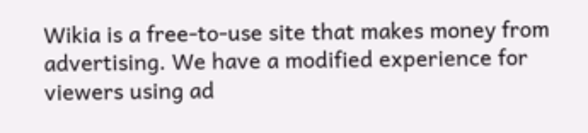Wikia is a free-to-use site that makes money from advertising. We have a modified experience for viewers using ad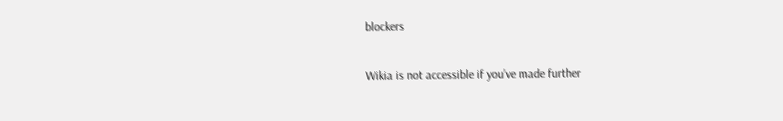blockers

Wikia is not accessible if you’ve made further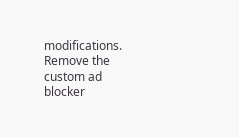modifications. Remove the custom ad blocker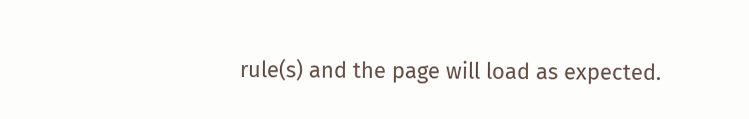rule(s) and the page will load as expected.